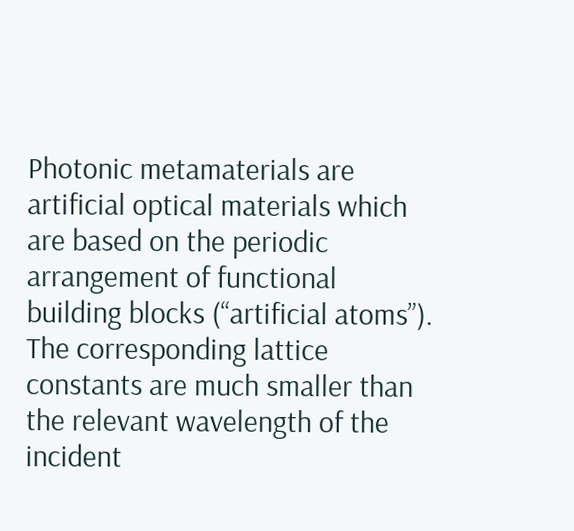Photonic metamaterials are artificial optical materials which are based on the periodic arrangement of functional building blocks (“artificial atoms”). The corresponding lattice constants are much smaller than the relevant wavelength of the incident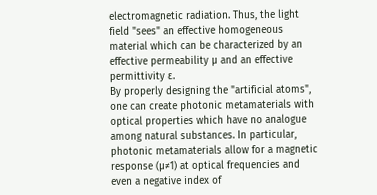electromagnetic radiation. Thus, the light field "sees" an effective homogeneous material which can be characterized by an effective permeability μ and an effective permittivity ε.
By properly designing the "artificial atoms", one can create photonic metamaterials with optical properties which have no analogue among natural substances. In particular, photonic metamaterials allow for a magnetic response (μ≠1) at optical frequencies and even a negative index of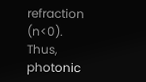refraction (n<0). Thus, photonic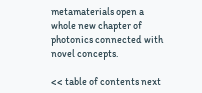metamaterials open a whole new chapter of photonics connected with novel concepts.

<< table of contents next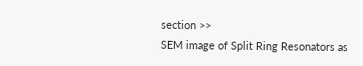section >>
SEM image of Split Ring Resonators as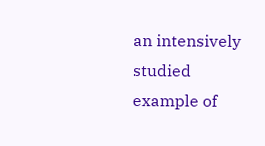an intensively studied example of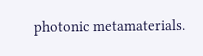photonic metamaterials.